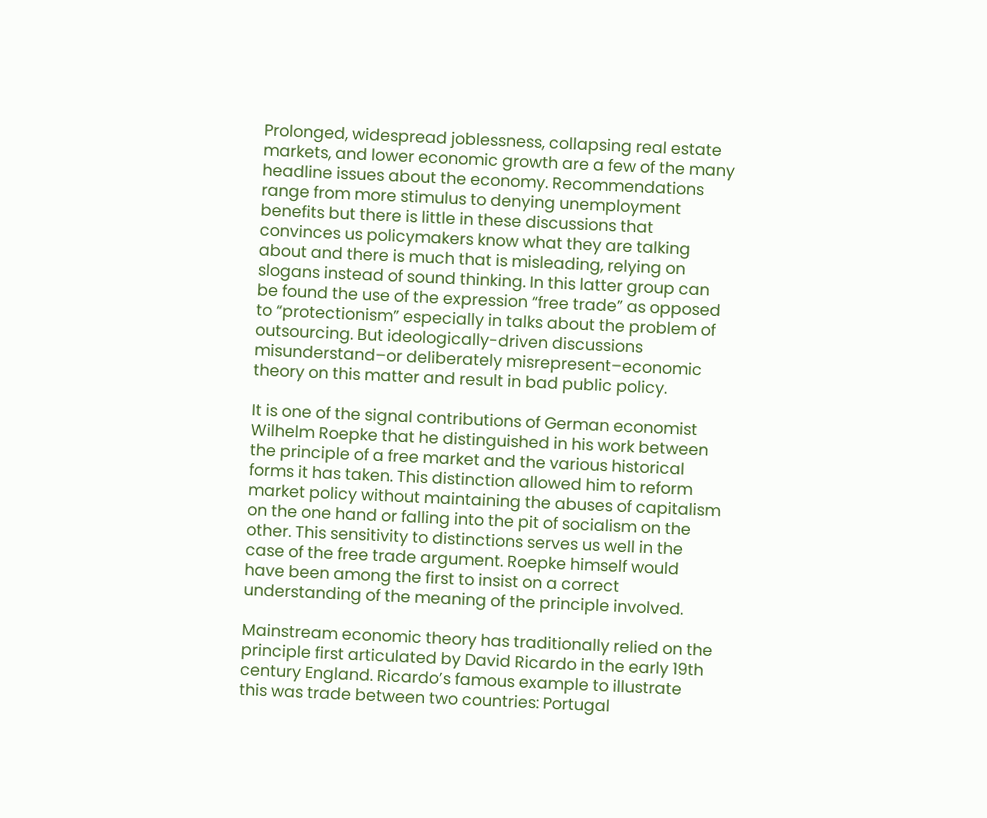Prolonged, widespread joblessness, collapsing real estate markets, and lower economic growth are a few of the many headline issues about the economy. Recommendations range from more stimulus to denying unemployment benefits but there is little in these discussions that convinces us policymakers know what they are talking about and there is much that is misleading, relying on slogans instead of sound thinking. In this latter group can be found the use of the expression “free trade” as opposed to “protectionism” especially in talks about the problem of outsourcing. But ideologically-driven discussions misunderstand–or deliberately misrepresent–economic theory on this matter and result in bad public policy.

It is one of the signal contributions of German economist Wilhelm Roepke that he distinguished in his work between the principle of a free market and the various historical forms it has taken. This distinction allowed him to reform market policy without maintaining the abuses of capitalism on the one hand or falling into the pit of socialism on the other. This sensitivity to distinctions serves us well in the case of the free trade argument. Roepke himself would have been among the first to insist on a correct understanding of the meaning of the principle involved.

Mainstream economic theory has traditionally relied on the principle first articulated by David Ricardo in the early 19th century England. Ricardo’s famous example to illustrate this was trade between two countries: Portugal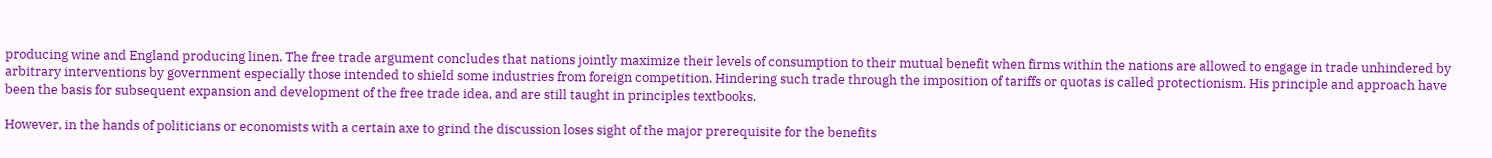producing wine and England producing linen. The free trade argument concludes that nations jointly maximize their levels of consumption to their mutual benefit when firms within the nations are allowed to engage in trade unhindered by arbitrary interventions by government especially those intended to shield some industries from foreign competition. Hindering such trade through the imposition of tariffs or quotas is called protectionism. His principle and approach have been the basis for subsequent expansion and development of the free trade idea, and are still taught in principles textbooks.

However, in the hands of politicians or economists with a certain axe to grind the discussion loses sight of the major prerequisite for the benefits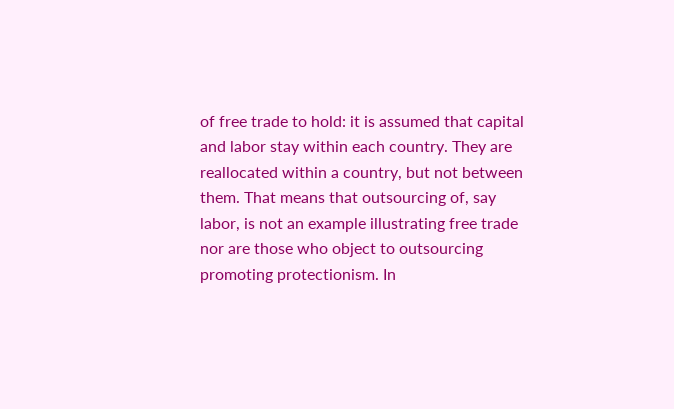of free trade to hold: it is assumed that capital and labor stay within each country. They are reallocated within a country, but not between them. That means that outsourcing of, say labor, is not an example illustrating free trade nor are those who object to outsourcing promoting protectionism. In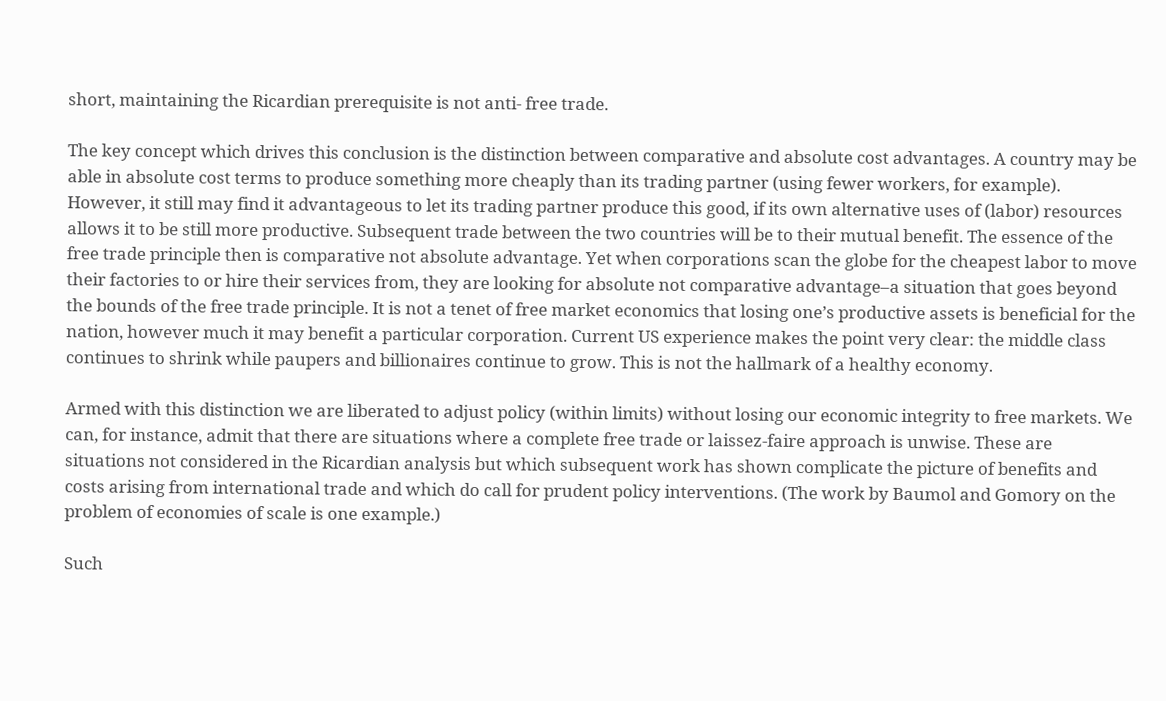short, maintaining the Ricardian prerequisite is not anti- free trade.

The key concept which drives this conclusion is the distinction between comparative and absolute cost advantages. A country may be able in absolute cost terms to produce something more cheaply than its trading partner (using fewer workers, for example). However, it still may find it advantageous to let its trading partner produce this good, if its own alternative uses of (labor) resources allows it to be still more productive. Subsequent trade between the two countries will be to their mutual benefit. The essence of the free trade principle then is comparative not absolute advantage. Yet when corporations scan the globe for the cheapest labor to move their factories to or hire their services from, they are looking for absolute not comparative advantage–a situation that goes beyond the bounds of the free trade principle. It is not a tenet of free market economics that losing one’s productive assets is beneficial for the nation, however much it may benefit a particular corporation. Current US experience makes the point very clear: the middle class continues to shrink while paupers and billionaires continue to grow. This is not the hallmark of a healthy economy.

Armed with this distinction we are liberated to adjust policy (within limits) without losing our economic integrity to free markets. We can, for instance, admit that there are situations where a complete free trade or laissez-faire approach is unwise. These are situations not considered in the Ricardian analysis but which subsequent work has shown complicate the picture of benefits and costs arising from international trade and which do call for prudent policy interventions. (The work by Baumol and Gomory on the problem of economies of scale is one example.)

Such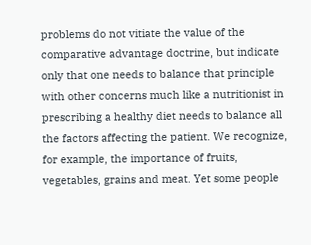problems do not vitiate the value of the comparative advantage doctrine, but indicate only that one needs to balance that principle with other concerns much like a nutritionist in prescribing a healthy diet needs to balance all the factors affecting the patient. We recognize, for example, the importance of fruits, vegetables, grains and meat. Yet some people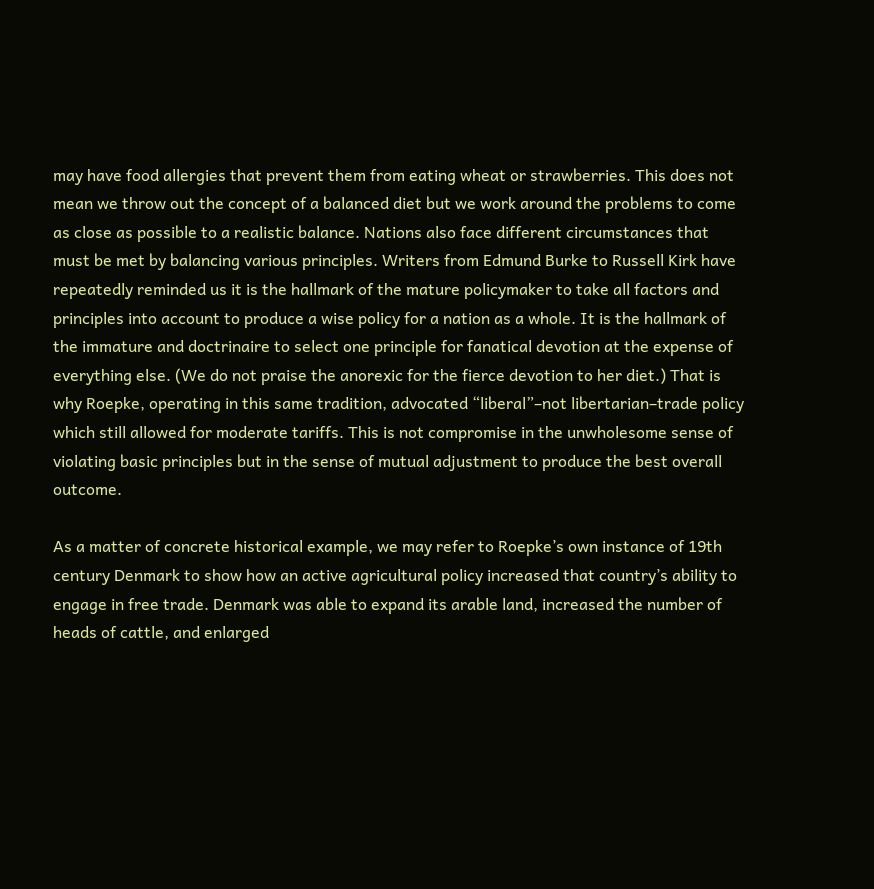may have food allergies that prevent them from eating wheat or strawberries. This does not mean we throw out the concept of a balanced diet but we work around the problems to come as close as possible to a realistic balance. Nations also face different circumstances that must be met by balancing various principles. Writers from Edmund Burke to Russell Kirk have repeatedly reminded us it is the hallmark of the mature policymaker to take all factors and principles into account to produce a wise policy for a nation as a whole. It is the hallmark of the immature and doctrinaire to select one principle for fanatical devotion at the expense of everything else. (We do not praise the anorexic for the fierce devotion to her diet.) That is why Roepke, operating in this same tradition, advocated “liberal”–not libertarian–trade policy which still allowed for moderate tariffs. This is not compromise in the unwholesome sense of violating basic principles but in the sense of mutual adjustment to produce the best overall outcome.

As a matter of concrete historical example, we may refer to Roepke’s own instance of 19th century Denmark to show how an active agricultural policy increased that country’s ability to engage in free trade. Denmark was able to expand its arable land, increased the number of heads of cattle, and enlarged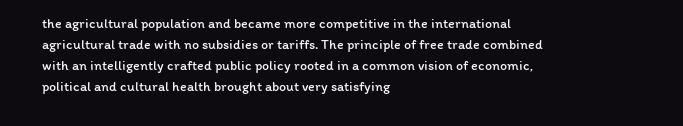the agricultural population and became more competitive in the international agricultural trade with no subsidies or tariffs. The principle of free trade combined with an intelligently crafted public policy rooted in a common vision of economic, political and cultural health brought about very satisfying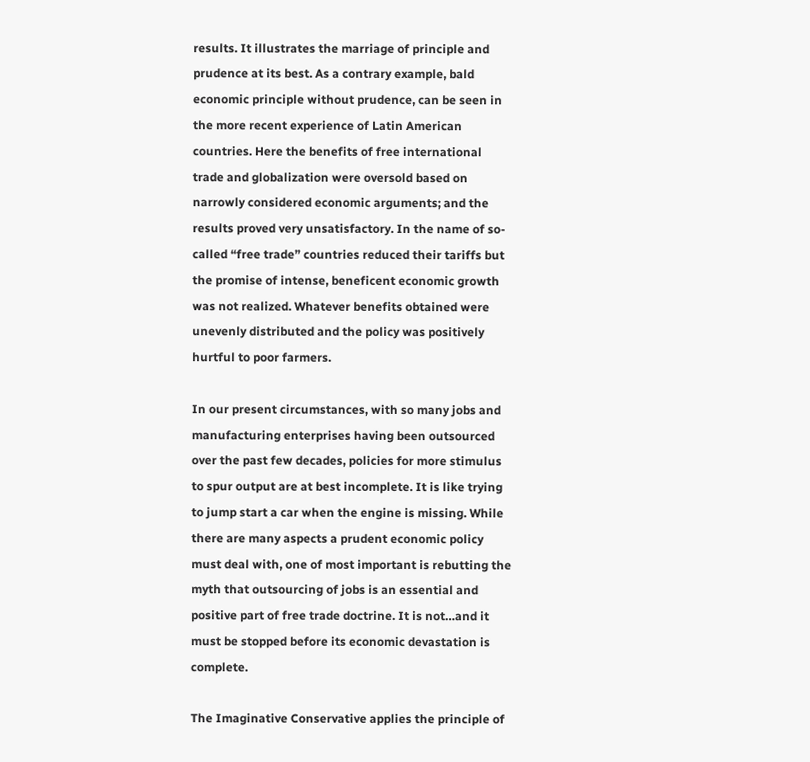results. It illustrates the marriage of principle and prudence at its best. As a contrary example, bald economic principle without prudence, can be seen in the more recent experience of Latin American countries. Here the benefits of free international trade and globalization were oversold based on narrowly considered economic arguments; and the results proved very unsatisfactory. In the name of so-called “free trade” countries reduced their tariffs but the promise of intense, beneficent economic growth was not realized. Whatever benefits obtained were unevenly distributed and the policy was positively hurtful to poor farmers.

In our present circumstances, with so many jobs and manufacturing enterprises having been outsourced over the past few decades, policies for more stimulus to spur output are at best incomplete. It is like trying to jump start a car when the engine is missing. While there are many aspects a prudent economic policy must deal with, one of most important is rebutting the myth that outsourcing of jobs is an essential and positive part of free trade doctrine. It is not…and it must be stopped before its economic devastation is complete.

The Imaginative Conservative applies the principle of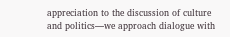appreciation to the discussion of culture and politics—we approach dialogue with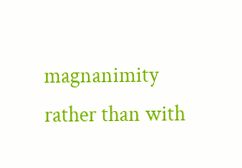magnanimity rather than with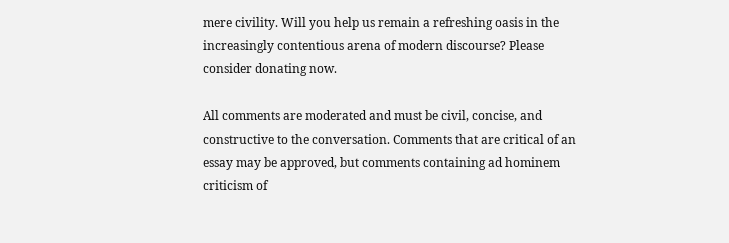mere civility. Will you help us remain a refreshing oasis in the increasingly contentious arena of modern discourse? Please consider donating now.

All comments are moderated and must be civil, concise, and constructive to the conversation. Comments that are critical of an essay may be approved, but comments containing ad hominem criticism of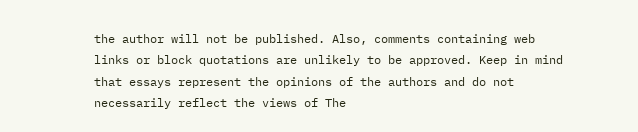the author will not be published. Also, comments containing web links or block quotations are unlikely to be approved. Keep in mind that essays represent the opinions of the authors and do not necessarily reflect the views of The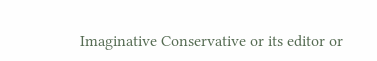Imaginative Conservative or its editor or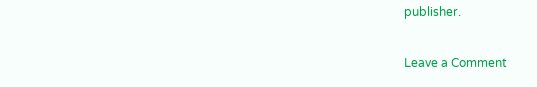publisher.

Leave a Comment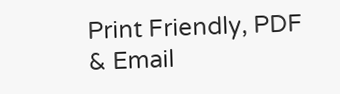Print Friendly, PDF & Email